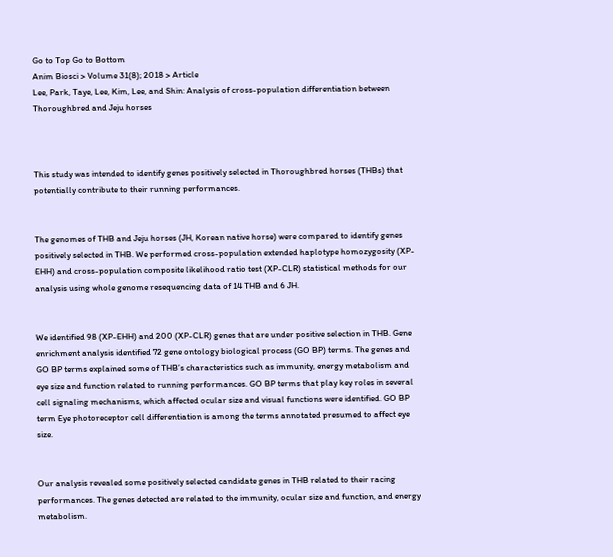Go to Top Go to Bottom
Anim Biosci > Volume 31(8); 2018 > Article
Lee, Park, Taye, Lee, Kim, Lee, and Shin: Analysis of cross-population differentiation between Thoroughbred and Jeju horses



This study was intended to identify genes positively selected in Thoroughbred horses (THBs) that potentially contribute to their running performances.


The genomes of THB and Jeju horses (JH, Korean native horse) were compared to identify genes positively selected in THB. We performed cross-population extended haplotype homozygosity (XP-EHH) and cross-population composite likelihood ratio test (XP-CLR) statistical methods for our analysis using whole genome resequencing data of 14 THB and 6 JH.


We identified 98 (XP-EHH) and 200 (XP-CLR) genes that are under positive selection in THB. Gene enrichment analysis identified 72 gene ontology biological process (GO BP) terms. The genes and GO BP terms explained some of THB’s characteristics such as immunity, energy metabolism and eye size and function related to running performances. GO BP terms that play key roles in several cell signaling mechanisms, which affected ocular size and visual functions were identified. GO BP term Eye photoreceptor cell differentiation is among the terms annotated presumed to affect eye size.


Our analysis revealed some positively selected candidate genes in THB related to their racing performances. The genes detected are related to the immunity, ocular size and function, and energy metabolism.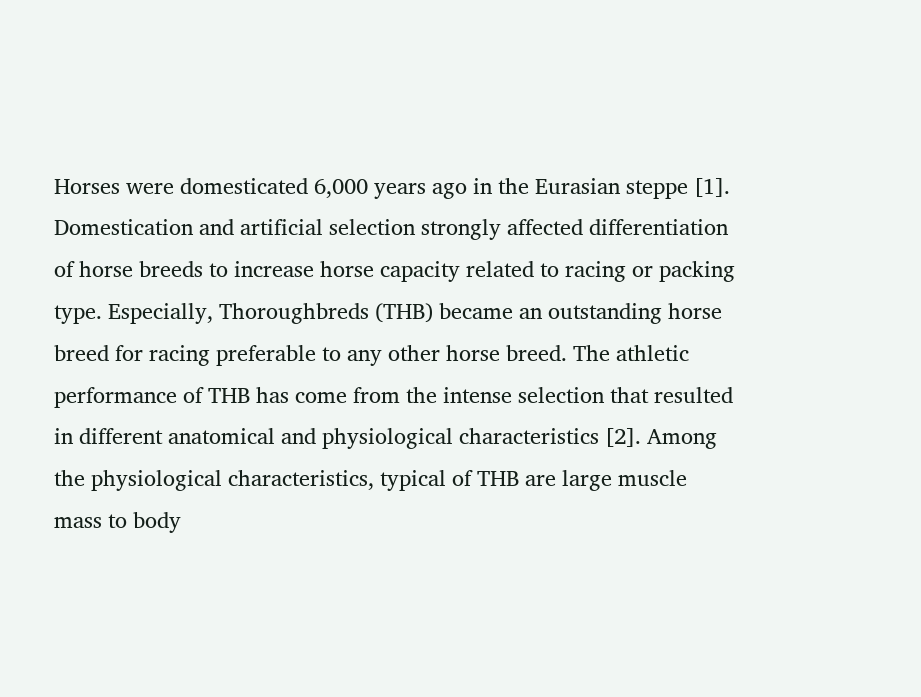Horses were domesticated 6,000 years ago in the Eurasian steppe [1]. Domestication and artificial selection strongly affected differentiation of horse breeds to increase horse capacity related to racing or packing type. Especially, Thoroughbreds (THB) became an outstanding horse breed for racing preferable to any other horse breed. The athletic performance of THB has come from the intense selection that resulted in different anatomical and physiological characteristics [2]. Among the physiological characteristics, typical of THB are large muscle mass to body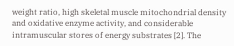weight ratio, high skeletal muscle mitochondrial density and oxidative enzyme activity, and considerable intramuscular stores of energy substrates [2]. The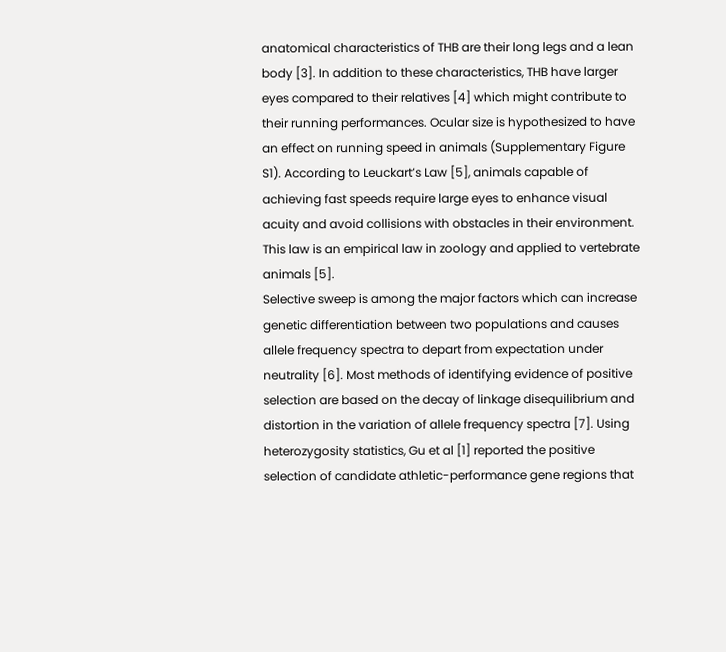anatomical characteristics of THB are their long legs and a lean body [3]. In addition to these characteristics, THB have larger eyes compared to their relatives [4] which might contribute to their running performances. Ocular size is hypothesized to have an effect on running speed in animals (Supplementary Figure S1). According to Leuckart’s Law [5], animals capable of achieving fast speeds require large eyes to enhance visual acuity and avoid collisions with obstacles in their environment. This law is an empirical law in zoology and applied to vertebrate animals [5].
Selective sweep is among the major factors which can increase genetic differentiation between two populations and causes allele frequency spectra to depart from expectation under neutrality [6]. Most methods of identifying evidence of positive selection are based on the decay of linkage disequilibrium and distortion in the variation of allele frequency spectra [7]. Using heterozygosity statistics, Gu et al [1] reported the positive selection of candidate athletic-performance gene regions that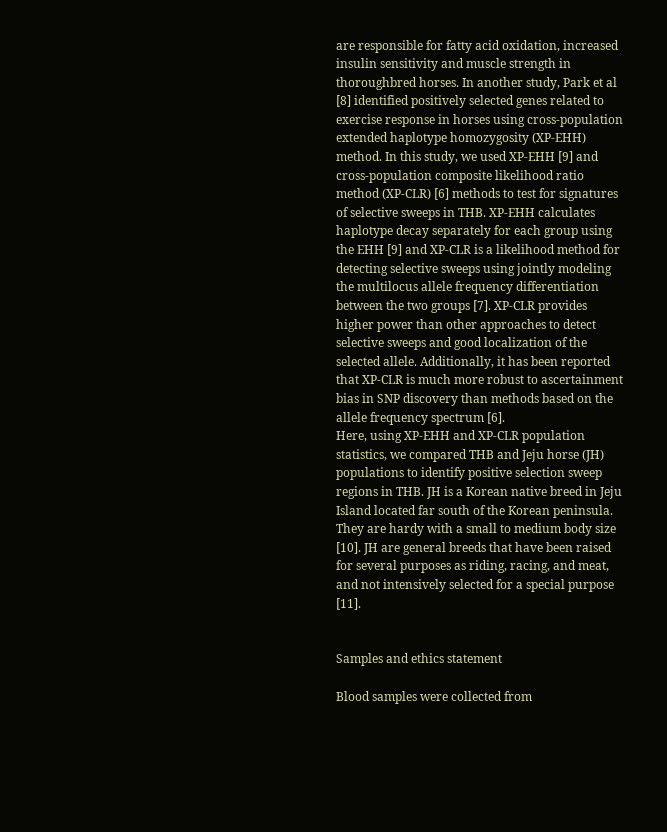are responsible for fatty acid oxidation, increased insulin sensitivity and muscle strength in thoroughbred horses. In another study, Park et al [8] identified positively selected genes related to exercise response in horses using cross-population extended haplotype homozygosity (XP-EHH) method. In this study, we used XP-EHH [9] and cross-population composite likelihood ratio method (XP-CLR) [6] methods to test for signatures of selective sweeps in THB. XP-EHH calculates haplotype decay separately for each group using the EHH [9] and XP-CLR is a likelihood method for detecting selective sweeps using jointly modeling the multilocus allele frequency differentiation between the two groups [7]. XP-CLR provides higher power than other approaches to detect selective sweeps and good localization of the selected allele. Additionally, it has been reported that XP-CLR is much more robust to ascertainment bias in SNP discovery than methods based on the allele frequency spectrum [6].
Here, using XP-EHH and XP-CLR population statistics, we compared THB and Jeju horse (JH) populations to identify positive selection sweep regions in THB. JH is a Korean native breed in Jeju Island located far south of the Korean peninsula. They are hardy with a small to medium body size [10]. JH are general breeds that have been raised for several purposes as riding, racing, and meat, and not intensively selected for a special purpose [11].


Samples and ethics statement

Blood samples were collected from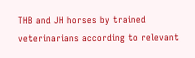THB and JH horses by trained veterinarians according to relevant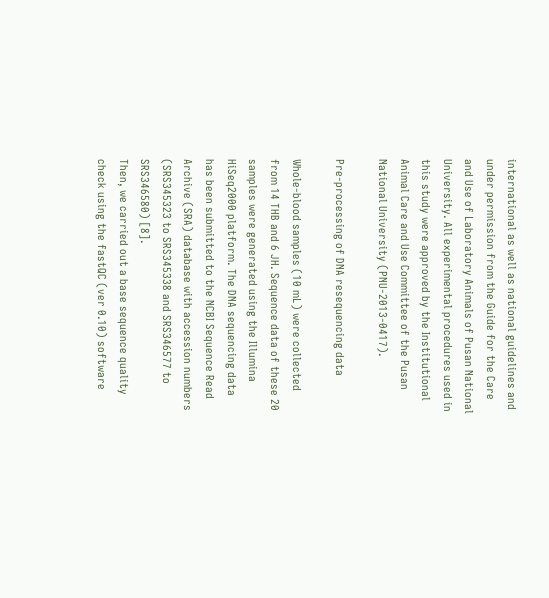international as well as national guidelines and under permission from the Guide for the Care and Use of Laboratory Animals of Pusan National University. All experimental procedures used in this study were approved by the Institutional Animal Care and Use Committee of the Pusan National University (PNU-2013-0417).

Pre-processing of DNA resequencing data

Whole-blood samples (10 mL) were collected from 14 THB and 6 JH. Sequence data of these 20 samples were generated using the Illumina HiSeq2000 platform. The DNA sequencing data has been submitted to the NCBI Sequence Read Archive (SRA) database with accession numbers (SRS345323 to SRS345338 and SRS346577 to SRS346580) [8].
Then, we carried out a base sequence quality check using the fastQC (ver 0.10) software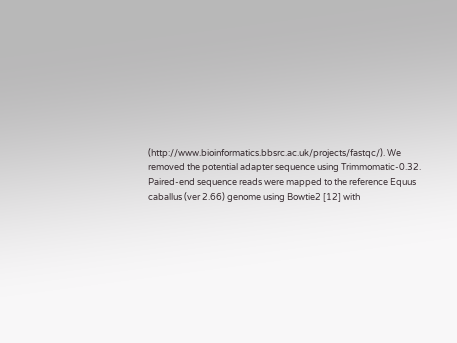(http://www.bioinformatics.bbsrc.ac.uk/projects/fastqc/). We removed the potential adapter sequence using Trimmomatic-0.32. Paired-end sequence reads were mapped to the reference Equus caballus (ver 2.66) genome using Bowtie2 [12] with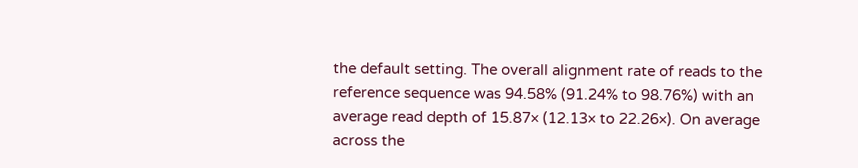the default setting. The overall alignment rate of reads to the reference sequence was 94.58% (91.24% to 98.76%) with an average read depth of 15.87× (12.13× to 22.26×). On average across the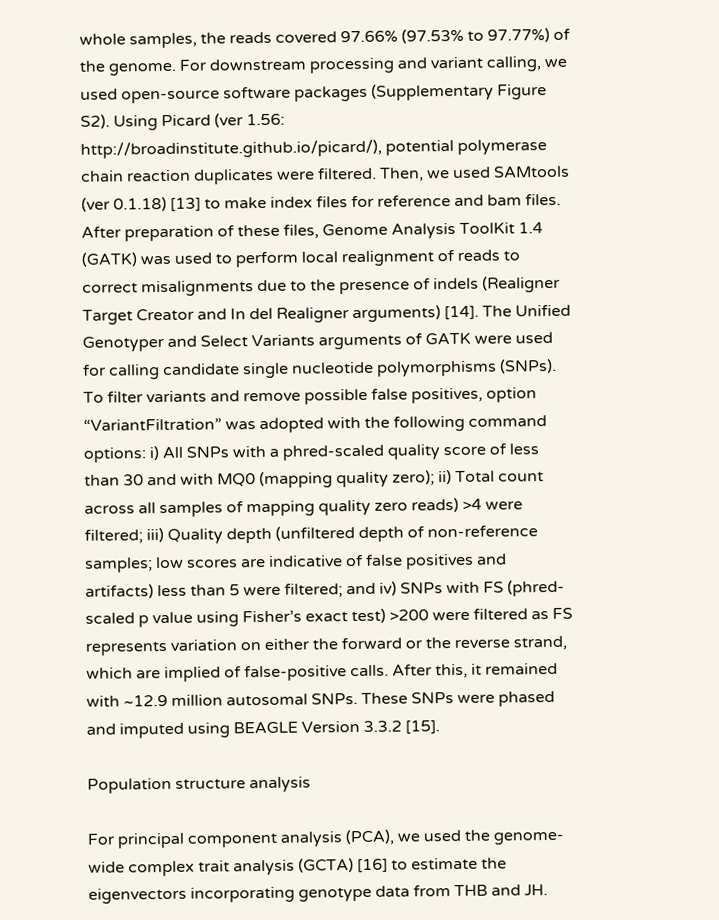whole samples, the reads covered 97.66% (97.53% to 97.77%) of the genome. For downstream processing and variant calling, we used open-source software packages (Supplementary Figure S2). Using Picard (ver 1.56: http://broadinstitute.github.io/picard/), potential polymerase chain reaction duplicates were filtered. Then, we used SAMtools (ver 0.1.18) [13] to make index files for reference and bam files. After preparation of these files, Genome Analysis ToolKit 1.4 (GATK) was used to perform local realignment of reads to correct misalignments due to the presence of indels (Realigner Target Creator and In del Realigner arguments) [14]. The Unified Genotyper and Select Variants arguments of GATK were used for calling candidate single nucleotide polymorphisms (SNPs). To filter variants and remove possible false positives, option “VariantFiltration” was adopted with the following command options: i) All SNPs with a phred-scaled quality score of less than 30 and with MQ0 (mapping quality zero); ii) Total count across all samples of mapping quality zero reads) >4 were filtered; iii) Quality depth (unfiltered depth of non-reference samples; low scores are indicative of false positives and artifacts) less than 5 were filtered; and iv) SNPs with FS (phred-scaled p value using Fisher’s exact test) >200 were filtered as FS represents variation on either the forward or the reverse strand, which are implied of false-positive calls. After this, it remained with ~12.9 million autosomal SNPs. These SNPs were phased and imputed using BEAGLE Version 3.3.2 [15].

Population structure analysis

For principal component analysis (PCA), we used the genome-wide complex trait analysis (GCTA) [16] to estimate the eigenvectors incorporating genotype data from THB and JH.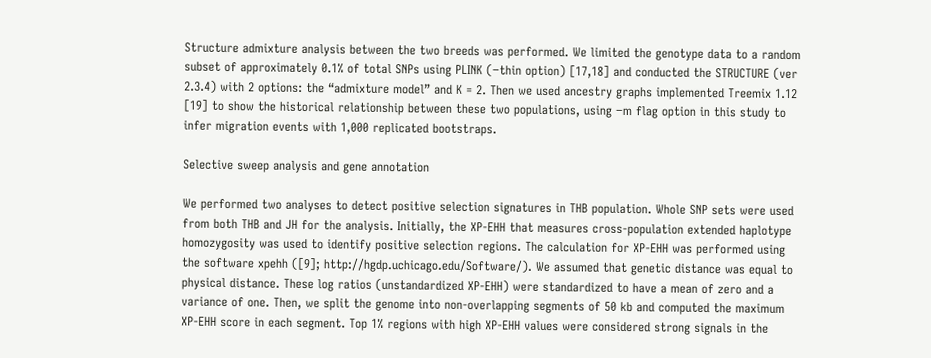Structure admixture analysis between the two breeds was performed. We limited the genotype data to a random subset of approximately 0.1% of total SNPs using PLINK (−thin option) [17,18] and conducted the STRUCTURE (ver 2.3.4) with 2 options: the “admixture model” and K = 2. Then we used ancestry graphs implemented Treemix 1.12 [19] to show the historical relationship between these two populations, using −m flag option in this study to infer migration events with 1,000 replicated bootstraps.

Selective sweep analysis and gene annotation

We performed two analyses to detect positive selection signatures in THB population. Whole SNP sets were used from both THB and JH for the analysis. Initially, the XP-EHH that measures cross-population extended haplotype homozygosity was used to identify positive selection regions. The calculation for XP-EHH was performed using the software xpehh ([9]; http://hgdp.uchicago.edu/Software/). We assumed that genetic distance was equal to physical distance. These log ratios (unstandardized XP-EHH) were standardized to have a mean of zero and a variance of one. Then, we split the genome into non-overlapping segments of 50 kb and computed the maximum XP-EHH score in each segment. Top 1% regions with high XP-EHH values were considered strong signals in the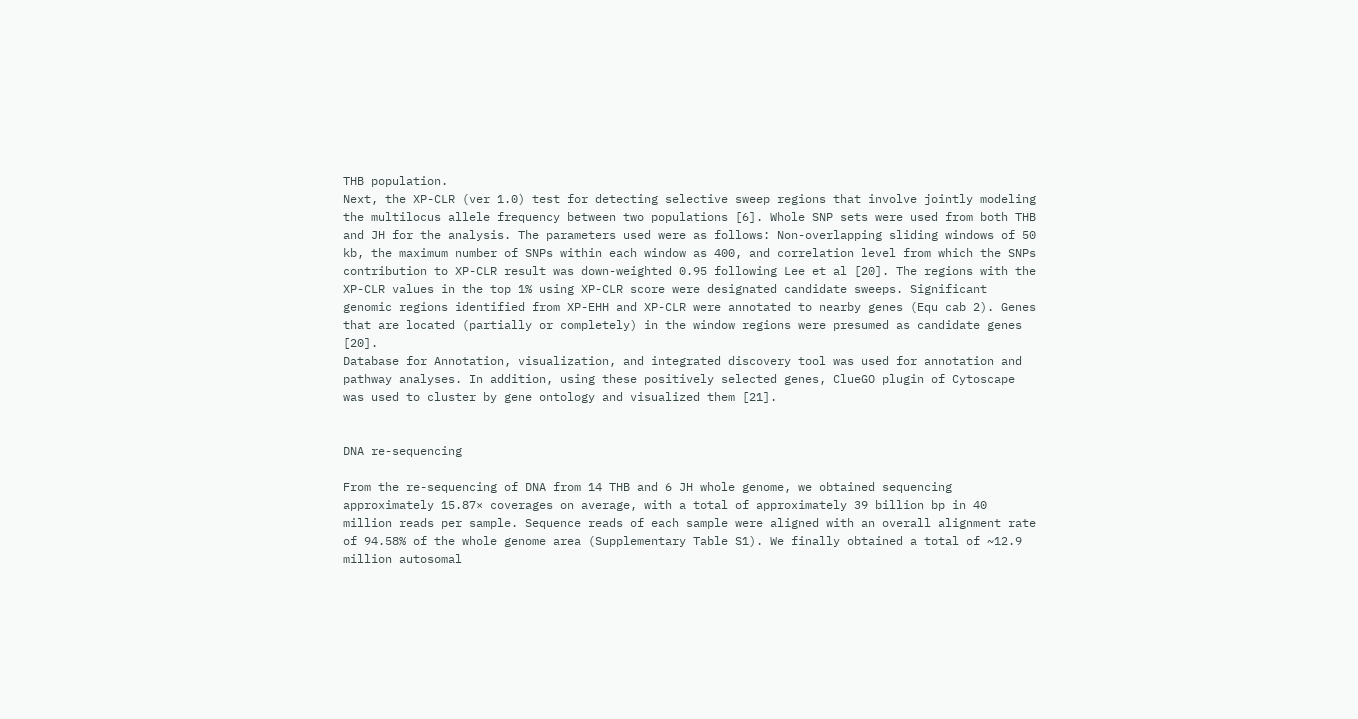THB population.
Next, the XP-CLR (ver 1.0) test for detecting selective sweep regions that involve jointly modeling the multilocus allele frequency between two populations [6]. Whole SNP sets were used from both THB and JH for the analysis. The parameters used were as follows: Non-overlapping sliding windows of 50 kb, the maximum number of SNPs within each window as 400, and correlation level from which the SNPs contribution to XP-CLR result was down-weighted 0.95 following Lee et al [20]. The regions with the XP-CLR values in the top 1% using XP-CLR score were designated candidate sweeps. Significant genomic regions identified from XP-EHH and XP-CLR were annotated to nearby genes (Equ cab 2). Genes that are located (partially or completely) in the window regions were presumed as candidate genes [20].
Database for Annotation, visualization, and integrated discovery tool was used for annotation and pathway analyses. In addition, using these positively selected genes, ClueGO plugin of Cytoscape was used to cluster by gene ontology and visualized them [21].


DNA re-sequencing

From the re-sequencing of DNA from 14 THB and 6 JH whole genome, we obtained sequencing approximately 15.87× coverages on average, with a total of approximately 39 billion bp in 40 million reads per sample. Sequence reads of each sample were aligned with an overall alignment rate of 94.58% of the whole genome area (Supplementary Table S1). We finally obtained a total of ~12.9 million autosomal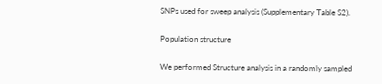SNPs used for sweep analysis (Supplementary Table S2).

Population structure

We performed Structure analysis in a randomly sampled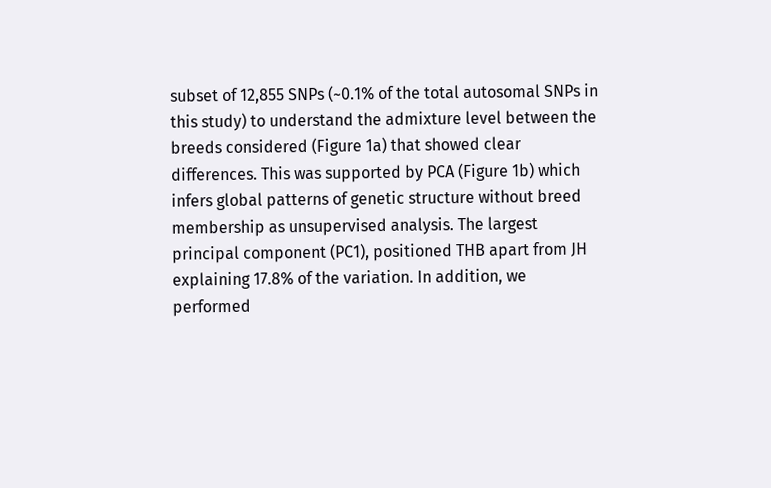subset of 12,855 SNPs (~0.1% of the total autosomal SNPs in this study) to understand the admixture level between the breeds considered (Figure 1a) that showed clear differences. This was supported by PCA (Figure 1b) which infers global patterns of genetic structure without breed membership as unsupervised analysis. The largest principal component (PC1), positioned THB apart from JH explaining 17.8% of the variation. In addition, we performed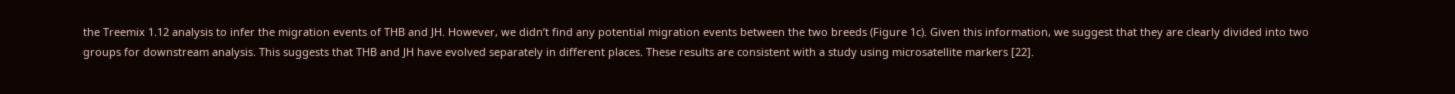the Treemix 1.12 analysis to infer the migration events of THB and JH. However, we didn’t find any potential migration events between the two breeds (Figure 1c). Given this information, we suggest that they are clearly divided into two groups for downstream analysis. This suggests that THB and JH have evolved separately in different places. These results are consistent with a study using microsatellite markers [22].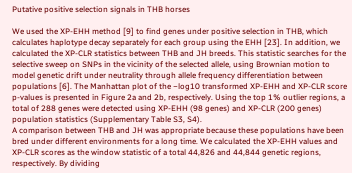Putative positive selection signals in THB horses

We used the XP-EHH method [9] to find genes under positive selection in THB, which calculates haplotype decay separately for each group using the EHH [23]. In addition, we calculated the XP-CLR statistics between THB and JH breeds. This statistic searches for the selective sweep on SNPs in the vicinity of the selected allele, using Brownian motion to model genetic drift under neutrality through allele frequency differentiation between populations [6]. The Manhattan plot of the −log10 transformed XP-EHH and XP-CLR score p-values is presented in Figure 2a and 2b, respectively. Using the top 1% outlier regions, a total of 288 genes were detected using XP-EHH (98 genes) and XP-CLR (200 genes) population statistics (Supplementary Table S3, S4).
A comparison between THB and JH was appropriate because these populations have been bred under different environments for a long time. We calculated the XP-EHH values and XP-CLR scores as the window statistic of a total 44,826 and 44,844 genetic regions, respectively. By dividing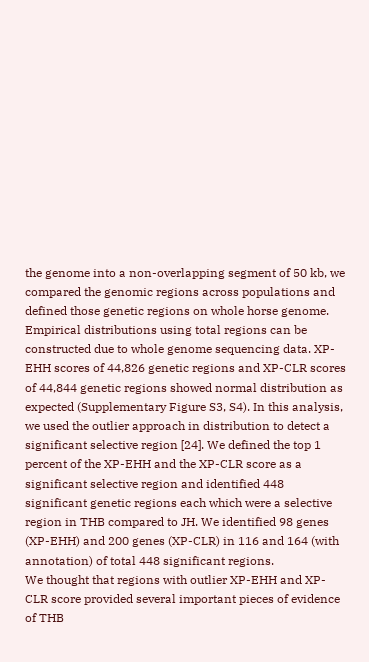the genome into a non-overlapping segment of 50 kb, we compared the genomic regions across populations and defined those genetic regions on whole horse genome. Empirical distributions using total regions can be constructed due to whole genome sequencing data. XP-EHH scores of 44,826 genetic regions and XP-CLR scores of 44,844 genetic regions showed normal distribution as expected (Supplementary Figure S3, S4). In this analysis, we used the outlier approach in distribution to detect a significant selective region [24]. We defined the top 1 percent of the XP-EHH and the XP-CLR score as a significant selective region and identified 448 significant genetic regions each which were a selective region in THB compared to JH. We identified 98 genes (XP-EHH) and 200 genes (XP-CLR) in 116 and 164 (with annotation) of total 448 significant regions.
We thought that regions with outlier XP-EHH and XP-CLR score provided several important pieces of evidence of THB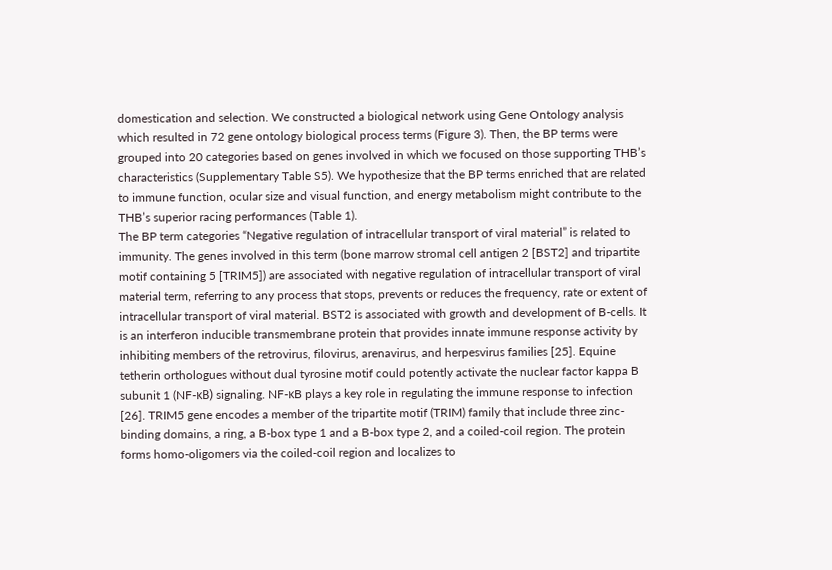domestication and selection. We constructed a biological network using Gene Ontology analysis which resulted in 72 gene ontology biological process terms (Figure 3). Then, the BP terms were grouped into 20 categories based on genes involved in which we focused on those supporting THB’s characteristics (Supplementary Table S5). We hypothesize that the BP terms enriched that are related to immune function, ocular size and visual function, and energy metabolism might contribute to the THB’s superior racing performances (Table 1).
The BP term categories “Negative regulation of intracellular transport of viral material” is related to immunity. The genes involved in this term (bone marrow stromal cell antigen 2 [BST2] and tripartite motif containing 5 [TRIM5]) are associated with negative regulation of intracellular transport of viral material term, referring to any process that stops, prevents or reduces the frequency, rate or extent of intracellular transport of viral material. BST2 is associated with growth and development of B-cells. It is an interferon inducible transmembrane protein that provides innate immune response activity by inhibiting members of the retrovirus, filovirus, arenavirus, and herpesvirus families [25]. Equine tetherin orthologues without dual tyrosine motif could potently activate the nuclear factor kappa B subunit 1 (NF-κB) signaling. NF-κB plays a key role in regulating the immune response to infection [26]. TRIM5 gene encodes a member of the tripartite motif (TRIM) family that include three zinc-binding domains, a ring, a B-box type 1 and a B-box type 2, and a coiled-coil region. The protein forms homo-oligomers via the coiled-coil region and localizes to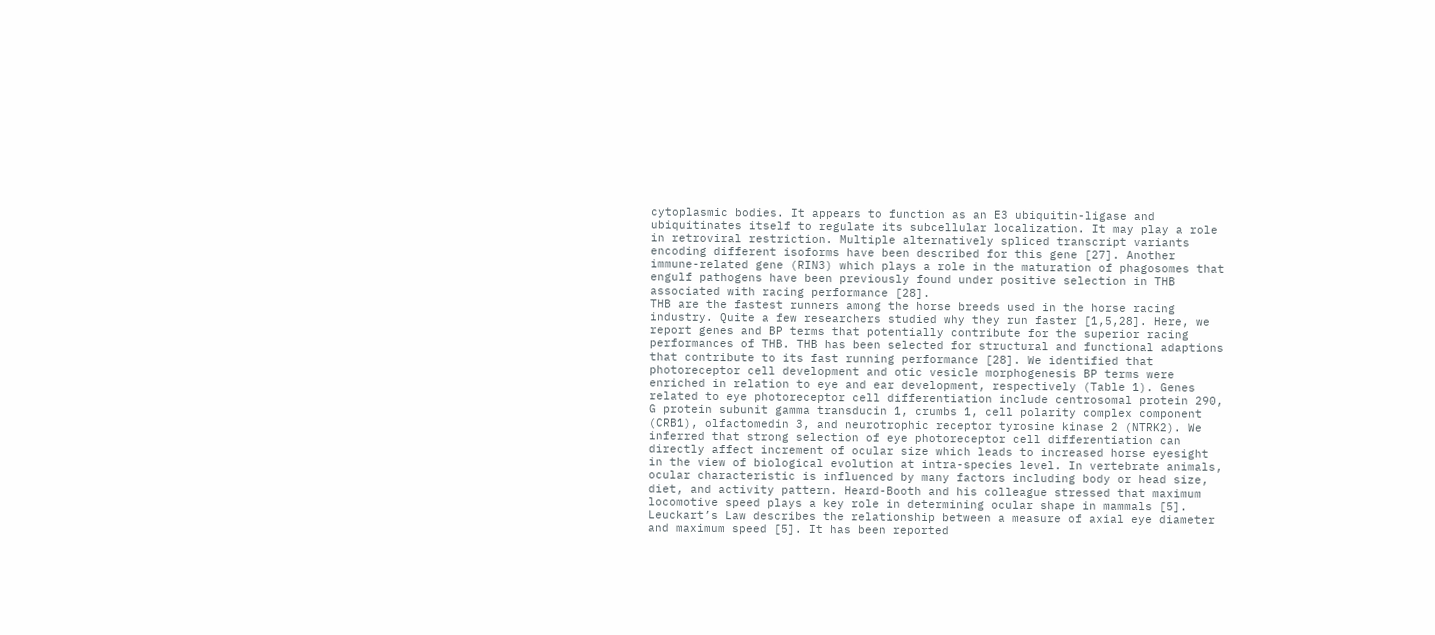cytoplasmic bodies. It appears to function as an E3 ubiquitin-ligase and ubiquitinates itself to regulate its subcellular localization. It may play a role in retroviral restriction. Multiple alternatively spliced transcript variants encoding different isoforms have been described for this gene [27]. Another immune-related gene (RIN3) which plays a role in the maturation of phagosomes that engulf pathogens have been previously found under positive selection in THB associated with racing performance [28].
THB are the fastest runners among the horse breeds used in the horse racing industry. Quite a few researchers studied why they run faster [1,5,28]. Here, we report genes and BP terms that potentially contribute for the superior racing performances of THB. THB has been selected for structural and functional adaptions that contribute to its fast running performance [28]. We identified that photoreceptor cell development and otic vesicle morphogenesis BP terms were enriched in relation to eye and ear development, respectively (Table 1). Genes related to eye photoreceptor cell differentiation include centrosomal protein 290, G protein subunit gamma transducin 1, crumbs 1, cell polarity complex component (CRB1), olfactomedin 3, and neurotrophic receptor tyrosine kinase 2 (NTRK2). We inferred that strong selection of eye photoreceptor cell differentiation can directly affect increment of ocular size which leads to increased horse eyesight in the view of biological evolution at intra-species level. In vertebrate animals, ocular characteristic is influenced by many factors including body or head size, diet, and activity pattern. Heard-Booth and his colleague stressed that maximum locomotive speed plays a key role in determining ocular shape in mammals [5]. Leuckart’s Law describes the relationship between a measure of axial eye diameter and maximum speed [5]. It has been reported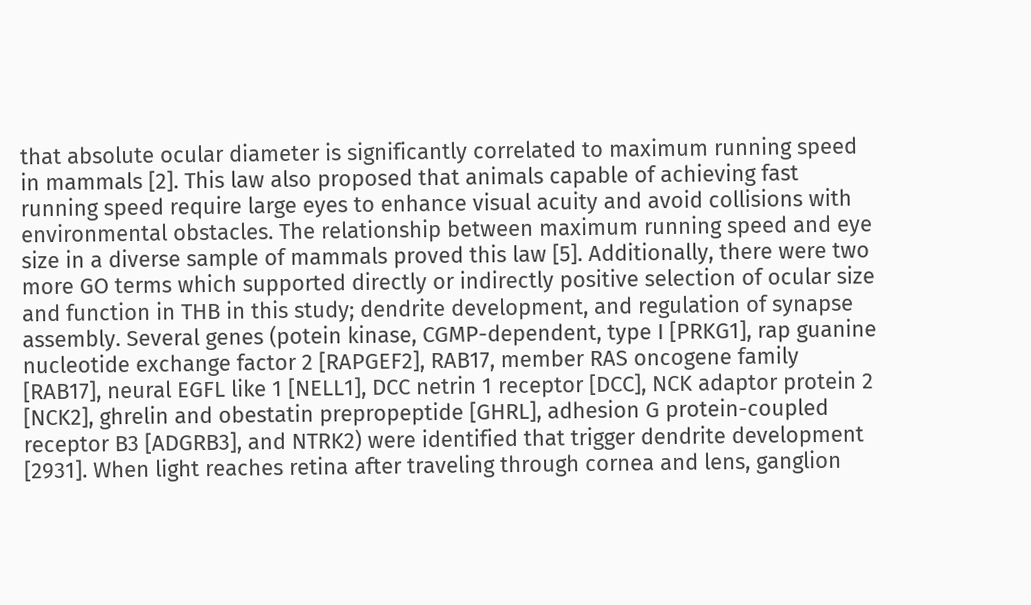that absolute ocular diameter is significantly correlated to maximum running speed in mammals [2]. This law also proposed that animals capable of achieving fast running speed require large eyes to enhance visual acuity and avoid collisions with environmental obstacles. The relationship between maximum running speed and eye size in a diverse sample of mammals proved this law [5]. Additionally, there were two more GO terms which supported directly or indirectly positive selection of ocular size and function in THB in this study; dendrite development, and regulation of synapse assembly. Several genes (potein kinase, CGMP-dependent, type I [PRKG1], rap guanine nucleotide exchange factor 2 [RAPGEF2], RAB17, member RAS oncogene family [RAB17], neural EGFL like 1 [NELL1], DCC netrin 1 receptor [DCC], NCK adaptor protein 2 [NCK2], ghrelin and obestatin prepropeptide [GHRL], adhesion G protein-coupled receptor B3 [ADGRB3], and NTRK2) were identified that trigger dendrite development [2931]. When light reaches retina after traveling through cornea and lens, ganglion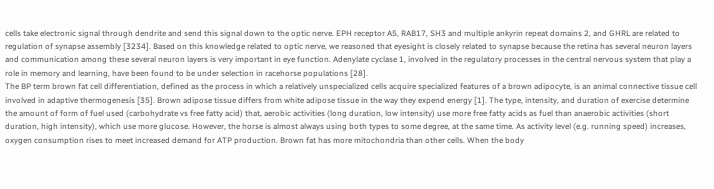cells take electronic signal through dendrite and send this signal down to the optic nerve. EPH receptor A5, RAB17, SH3 and multiple ankyrin repeat domains 2, and GHRL are related to regulation of synapse assembly [3234]. Based on this knowledge related to optic nerve, we reasoned that eyesight is closely related to synapse because the retina has several neuron layers and communication among these several neuron layers is very important in eye function. Adenylate cyclase 1, involved in the regulatory processes in the central nervous system that play a role in memory and learning, have been found to be under selection in racehorse populations [28].
The BP term brown fat cell differentiation, defined as the process in which a relatively unspecialized cells acquire specialized features of a brown adipocyte, is an animal connective tissue cell involved in adaptive thermogenesis [35]. Brown adipose tissue differs from white adipose tissue in the way they expend energy [1]. The type, intensity, and duration of exercise determine the amount of form of fuel used (carbohydrate vs free fatty acid) that, aerobic activities (long duration, low intensity) use more free fatty acids as fuel than anaerobic activities (short duration, high intensity), which use more glucose. However, the horse is almost always using both types to some degree, at the same time. As activity level (e.g. running speed) increases, oxygen consumption rises to meet increased demand for ATP production. Brown fat has more mitochondria than other cells. When the body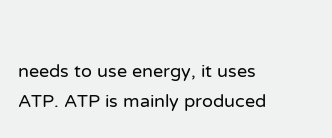needs to use energy, it uses ATP. ATP is mainly produced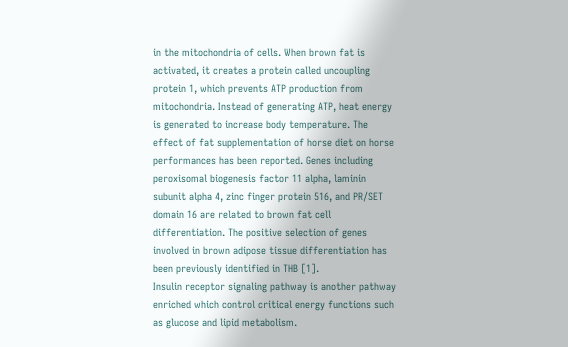in the mitochondria of cells. When brown fat is activated, it creates a protein called uncoupling protein 1, which prevents ATP production from mitochondria. Instead of generating ATP, heat energy is generated to increase body temperature. The effect of fat supplementation of horse diet on horse performances has been reported. Genes including peroxisomal biogenesis factor 11 alpha, laminin subunit alpha 4, zinc finger protein 516, and PR/SET domain 16 are related to brown fat cell differentiation. The positive selection of genes involved in brown adipose tissue differentiation has been previously identified in THB [1].
Insulin receptor signaling pathway is another pathway enriched which control critical energy functions such as glucose and lipid metabolism.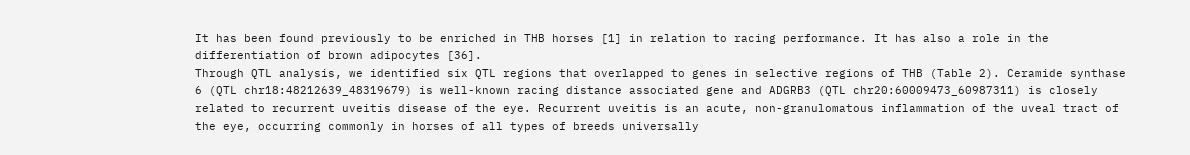It has been found previously to be enriched in THB horses [1] in relation to racing performance. It has also a role in the differentiation of brown adipocytes [36].
Through QTL analysis, we identified six QTL regions that overlapped to genes in selective regions of THB (Table 2). Ceramide synthase 6 (QTL chr18:48212639_48319679) is well-known racing distance associated gene and ADGRB3 (QTL chr20:60009473_60987311) is closely related to recurrent uveitis disease of the eye. Recurrent uveitis is an acute, non-granulomatous inflammation of the uveal tract of the eye, occurring commonly in horses of all types of breeds universally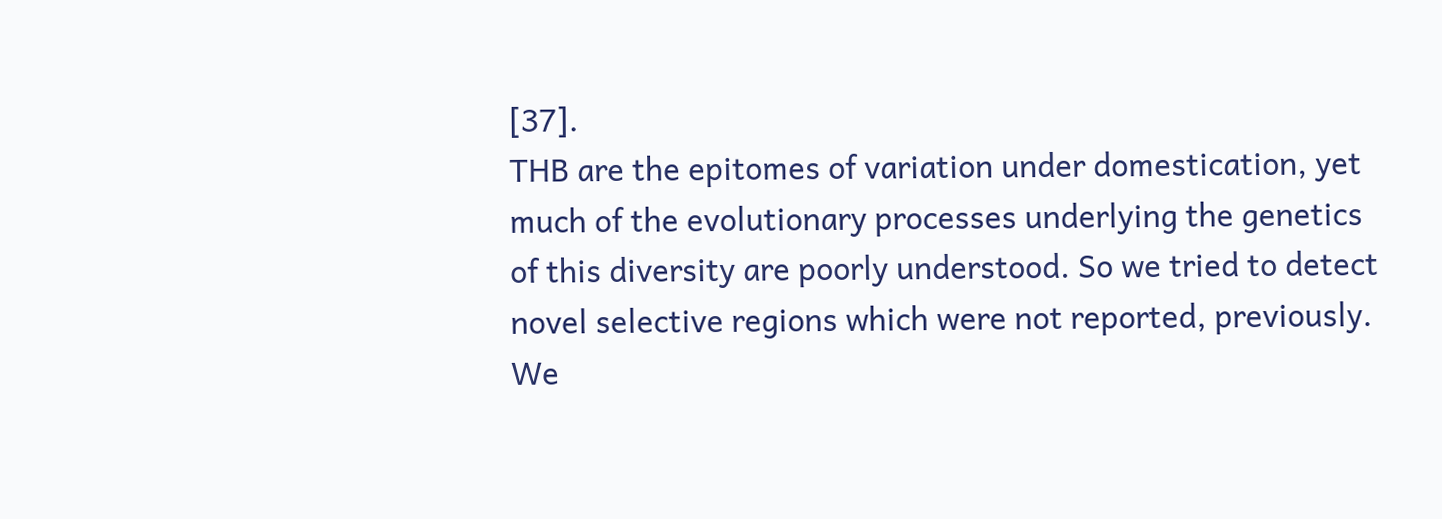[37].
THB are the epitomes of variation under domestication, yet much of the evolutionary processes underlying the genetics of this diversity are poorly understood. So we tried to detect novel selective regions which were not reported, previously. We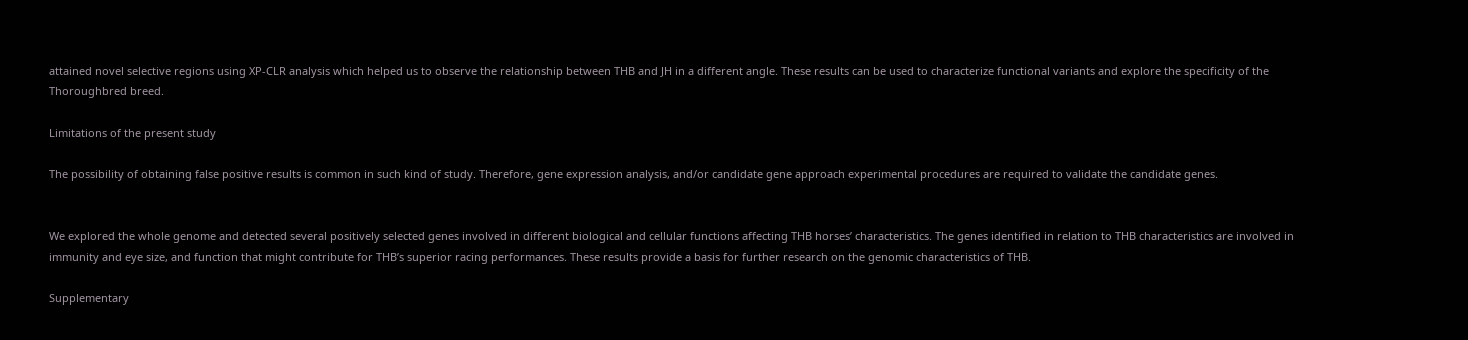attained novel selective regions using XP-CLR analysis which helped us to observe the relationship between THB and JH in a different angle. These results can be used to characterize functional variants and explore the specificity of the Thoroughbred breed.

Limitations of the present study

The possibility of obtaining false positive results is common in such kind of study. Therefore, gene expression analysis, and/or candidate gene approach experimental procedures are required to validate the candidate genes.


We explored the whole genome and detected several positively selected genes involved in different biological and cellular functions affecting THB horses’ characteristics. The genes identified in relation to THB characteristics are involved in immunity and eye size, and function that might contribute for THB’s superior racing performances. These results provide a basis for further research on the genomic characteristics of THB.

Supplementary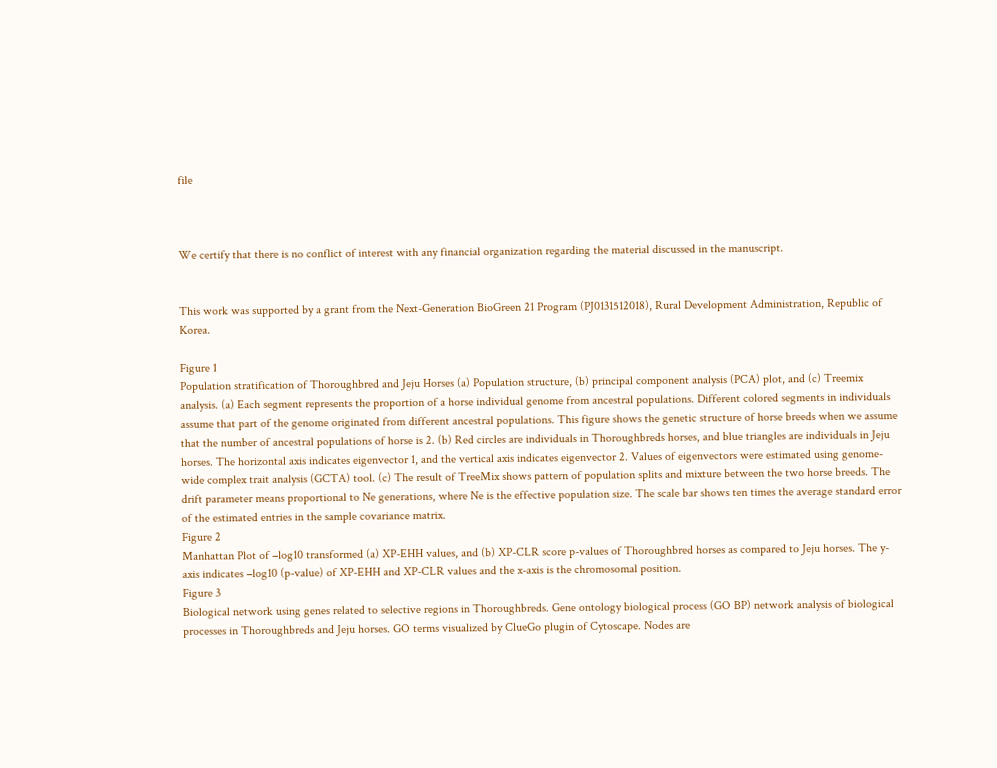file



We certify that there is no conflict of interest with any financial organization regarding the material discussed in the manuscript.


This work was supported by a grant from the Next-Generation BioGreen 21 Program (PJ0131512018), Rural Development Administration, Republic of Korea.

Figure 1
Population stratification of Thoroughbred and Jeju Horses (a) Population structure, (b) principal component analysis (PCA) plot, and (c) Treemix analysis. (a) Each segment represents the proportion of a horse individual genome from ancestral populations. Different colored segments in individuals assume that part of the genome originated from different ancestral populations. This figure shows the genetic structure of horse breeds when we assume that the number of ancestral populations of horse is 2. (b) Red circles are individuals in Thoroughbreds horses, and blue triangles are individuals in Jeju horses. The horizontal axis indicates eigenvector 1, and the vertical axis indicates eigenvector 2. Values of eigenvectors were estimated using genome-wide complex trait analysis (GCTA) tool. (c) The result of TreeMix shows pattern of population splits and mixture between the two horse breeds. The drift parameter means proportional to Ne generations, where Ne is the effective population size. The scale bar shows ten times the average standard error of the estimated entries in the sample covariance matrix.
Figure 2
Manhattan Plot of −log10 transformed (a) XP-EHH values, and (b) XP-CLR score p-values of Thoroughbred horses as compared to Jeju horses. The y- axis indicates −log10 (p-value) of XP-EHH and XP-CLR values and the x-axis is the chromosomal position.
Figure 3
Biological network using genes related to selective regions in Thoroughbreds. Gene ontology biological process (GO BP) network analysis of biological processes in Thoroughbreds and Jeju horses. GO terms visualized by ClueGo plugin of Cytoscape. Nodes are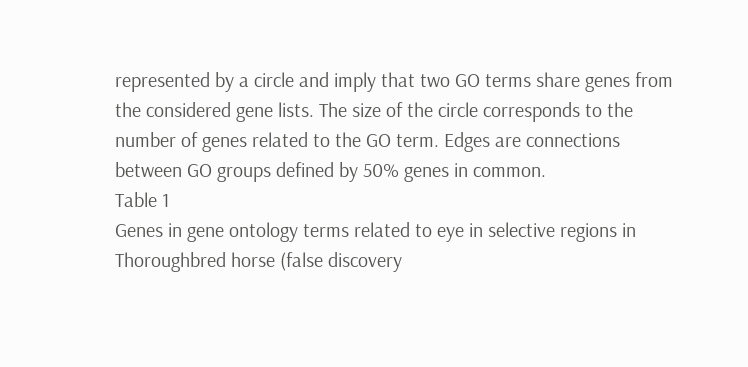represented by a circle and imply that two GO terms share genes from the considered gene lists. The size of the circle corresponds to the number of genes related to the GO term. Edges are connections between GO groups defined by 50% genes in common.
Table 1
Genes in gene ontology terms related to eye in selective regions in Thoroughbred horse (false discovery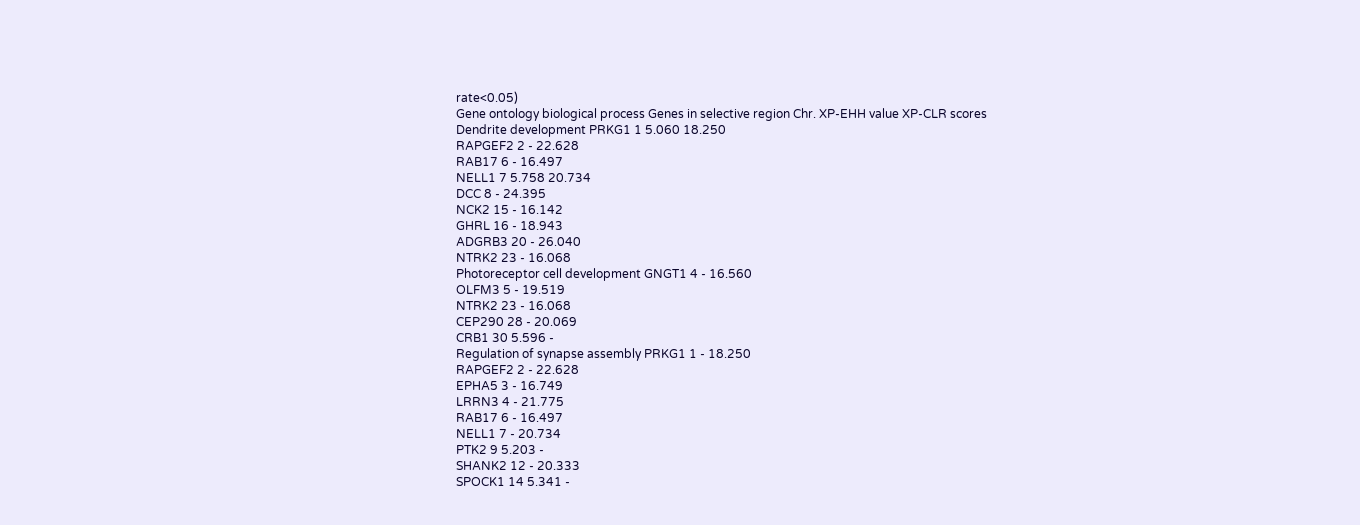rate<0.05)
Gene ontology biological process Genes in selective region Chr. XP-EHH value XP-CLR scores
Dendrite development PRKG1 1 5.060 18.250
RAPGEF2 2 - 22.628
RAB17 6 - 16.497
NELL1 7 5.758 20.734
DCC 8 - 24.395
NCK2 15 - 16.142
GHRL 16 - 18.943
ADGRB3 20 - 26.040
NTRK2 23 - 16.068
Photoreceptor cell development GNGT1 4 - 16.560
OLFM3 5 - 19.519
NTRK2 23 - 16.068
CEP290 28 - 20.069
CRB1 30 5.596 -
Regulation of synapse assembly PRKG1 1 - 18.250
RAPGEF2 2 - 22.628
EPHA5 3 - 16.749
LRRN3 4 - 21.775
RAB17 6 - 16.497
NELL1 7 - 20.734
PTK2 9 5.203 -
SHANK2 12 - 20.333
SPOCK1 14 5.341 -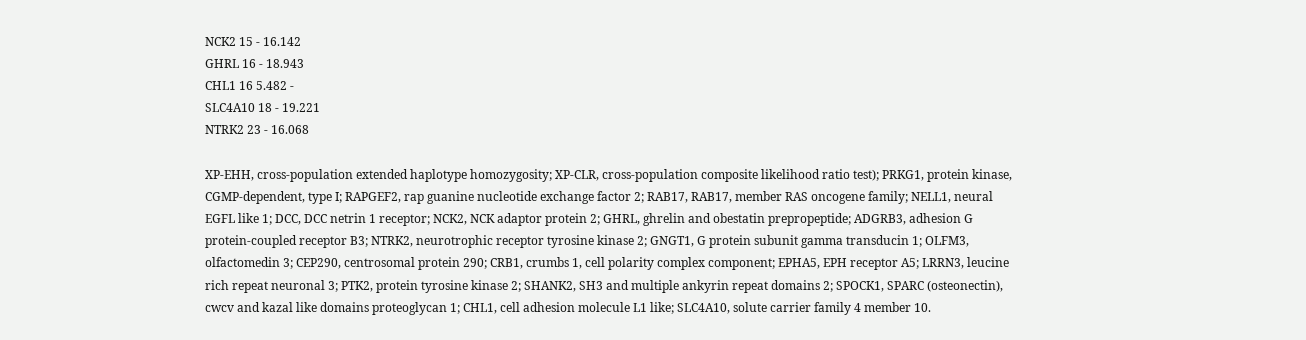NCK2 15 - 16.142
GHRL 16 - 18.943
CHL1 16 5.482 -
SLC4A10 18 - 19.221
NTRK2 23 - 16.068

XP-EHH, cross-population extended haplotype homozygosity; XP-CLR, cross-population composite likelihood ratio test); PRKG1, protein kinase, CGMP-dependent, type I; RAPGEF2, rap guanine nucleotide exchange factor 2; RAB17, RAB17, member RAS oncogene family; NELL1, neural EGFL like 1; DCC, DCC netrin 1 receptor; NCK2, NCK adaptor protein 2; GHRL, ghrelin and obestatin prepropeptide; ADGRB3, adhesion G protein-coupled receptor B3; NTRK2, neurotrophic receptor tyrosine kinase 2; GNGT1, G protein subunit gamma transducin 1; OLFM3, olfactomedin 3; CEP290, centrosomal protein 290; CRB1, crumbs 1, cell polarity complex component; EPHA5, EPH receptor A5; LRRN3, leucine rich repeat neuronal 3; PTK2, protein tyrosine kinase 2; SHANK2, SH3 and multiple ankyrin repeat domains 2; SPOCK1, SPARC (osteonectin), cwcv and kazal like domains proteoglycan 1; CHL1, cell adhesion molecule L1 like; SLC4A10, solute carrier family 4 member 10.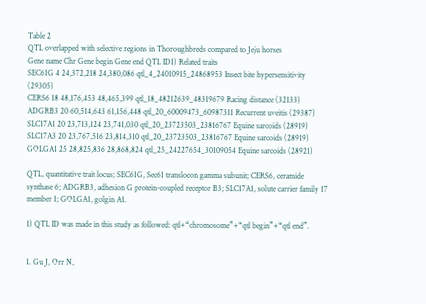Table 2
QTL overlapped with selective regions in Thoroughbreds compared to Jeju horses
Gene name Chr Gene begin Gene end QTL ID1) Related traits
SEC61G 4 24,372,218 24,380,086 qtl_4_24010915_24868953 Insect bite hypersensitivity (29305)
CERS6 18 48,176,453 48,465,399 qtl_18_48212639_48319679 Racing distance (32133)
ADGRB3 20 60,514,643 61,156,448 qtl_20_60009473_60987311 Recurrent uveitis (29387)
SLC17A1 20 23,713,124 23,741,030 qtl_20_23723503_23816767 Equine sarcoids (28919)
SLC17A3 20 23,767,516 23,814,310 qtl_20_23723503_23816767 Equine sarcoids (28919)
GOLGA1 25 28,825,836 28,868,824 qtl_25_24227654_30109054 Equine sarcoids (28921)

QTL, quantitative trait locus; SEC61G, Sec61 translocon gamma subunit; CERS6, ceramide synthase 6; ADGRB3, adhesion G protein-coupled receptor B3; SLC17A1, solute carrier family 17 member 1; GOLGA1, golgin A1.

1) QTL ID was made in this study as followed: qtl+“chromosome”+“qtl begin”+“qtl end”.


1. Gu J, Orr N,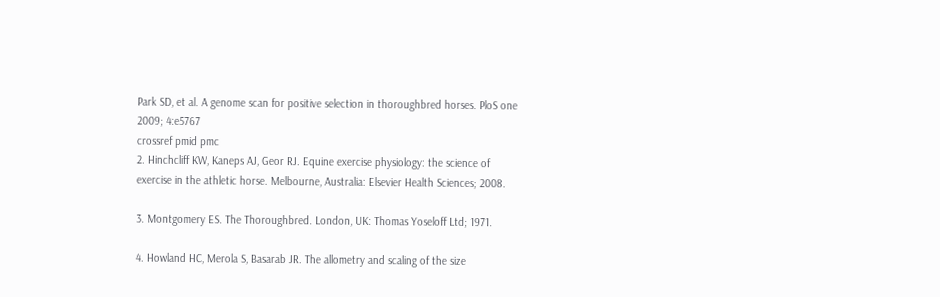Park SD, et al. A genome scan for positive selection in thoroughbred horses. PloS one 2009; 4:e5767
crossref pmid pmc
2. Hinchcliff KW, Kaneps AJ, Geor RJ. Equine exercise physiology: the science of exercise in the athletic horse. Melbourne, Australia: Elsevier Health Sciences; 2008.

3. Montgomery ES. The Thoroughbred. London, UK: Thomas Yoseloff Ltd; 1971.

4. Howland HC, Merola S, Basarab JR. The allometry and scaling of the size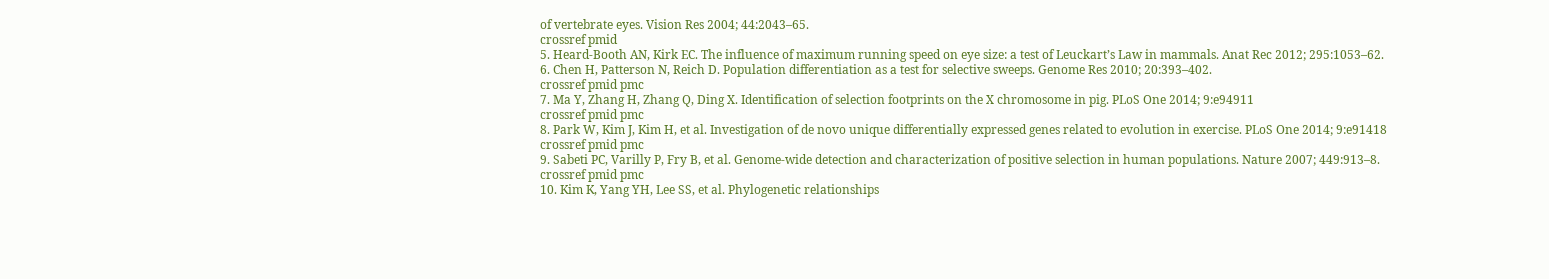of vertebrate eyes. Vision Res 2004; 44:2043–65.
crossref pmid
5. Heard-Booth AN, Kirk EC. The influence of maximum running speed on eye size: a test of Leuckart’s Law in mammals. Anat Rec 2012; 295:1053–62.
6. Chen H, Patterson N, Reich D. Population differentiation as a test for selective sweeps. Genome Res 2010; 20:393–402.
crossref pmid pmc
7. Ma Y, Zhang H, Zhang Q, Ding X. Identification of selection footprints on the X chromosome in pig. PLoS One 2014; 9:e94911
crossref pmid pmc
8. Park W, Kim J, Kim H, et al. Investigation of de novo unique differentially expressed genes related to evolution in exercise. PLoS One 2014; 9:e91418
crossref pmid pmc
9. Sabeti PC, Varilly P, Fry B, et al. Genome-wide detection and characterization of positive selection in human populations. Nature 2007; 449:913–8.
crossref pmid pmc
10. Kim K, Yang YH, Lee SS, et al. Phylogenetic relationships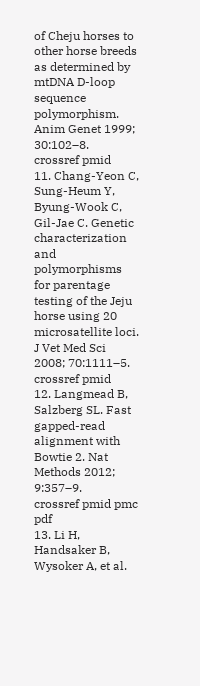of Cheju horses to other horse breeds as determined by mtDNA D-loop sequence polymorphism. Anim Genet 1999; 30:102–8.
crossref pmid
11. Chang-Yeon C, Sung-Heum Y, Byung-Wook C, Gil-Jae C. Genetic characterization and polymorphisms for parentage testing of the Jeju horse using 20 microsatellite loci. J Vet Med Sci 2008; 70:1111–5.
crossref pmid
12. Langmead B, Salzberg SL. Fast gapped-read alignment with Bowtie 2. Nat Methods 2012; 9:357–9.
crossref pmid pmc pdf
13. Li H, Handsaker B, Wysoker A, et al.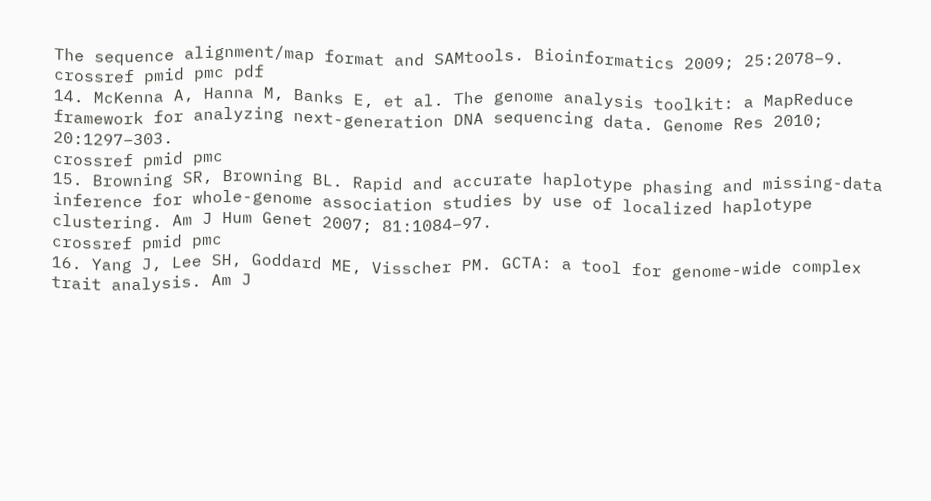The sequence alignment/map format and SAMtools. Bioinformatics 2009; 25:2078–9.
crossref pmid pmc pdf
14. McKenna A, Hanna M, Banks E, et al. The genome analysis toolkit: a MapReduce framework for analyzing next-generation DNA sequencing data. Genome Res 2010; 20:1297–303.
crossref pmid pmc
15. Browning SR, Browning BL. Rapid and accurate haplotype phasing and missing-data inference for whole-genome association studies by use of localized haplotype clustering. Am J Hum Genet 2007; 81:1084–97.
crossref pmid pmc
16. Yang J, Lee SH, Goddard ME, Visscher PM. GCTA: a tool for genome-wide complex trait analysis. Am J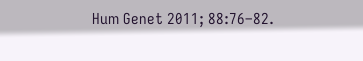Hum Genet 2011; 88:76–82.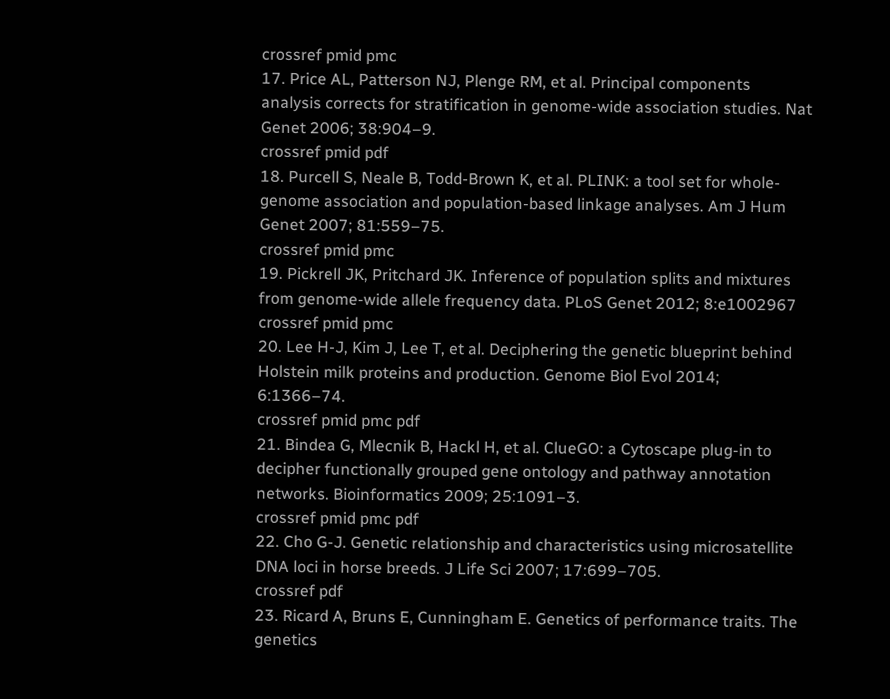crossref pmid pmc
17. Price AL, Patterson NJ, Plenge RM, et al. Principal components analysis corrects for stratification in genome-wide association studies. Nat Genet 2006; 38:904–9.
crossref pmid pdf
18. Purcell S, Neale B, Todd-Brown K, et al. PLINK: a tool set for whole-genome association and population-based linkage analyses. Am J Hum Genet 2007; 81:559–75.
crossref pmid pmc
19. Pickrell JK, Pritchard JK. Inference of population splits and mixtures from genome-wide allele frequency data. PLoS Genet 2012; 8:e1002967
crossref pmid pmc
20. Lee H-J, Kim J, Lee T, et al. Deciphering the genetic blueprint behind Holstein milk proteins and production. Genome Biol Evol 2014; 6:1366–74.
crossref pmid pmc pdf
21. Bindea G, Mlecnik B, Hackl H, et al. ClueGO: a Cytoscape plug-in to decipher functionally grouped gene ontology and pathway annotation networks. Bioinformatics 2009; 25:1091–3.
crossref pmid pmc pdf
22. Cho G-J. Genetic relationship and characteristics using microsatellite DNA loci in horse breeds. J Life Sci 2007; 17:699–705.
crossref pdf
23. Ricard A, Bruns E, Cunningham E. Genetics of performance traits. The genetics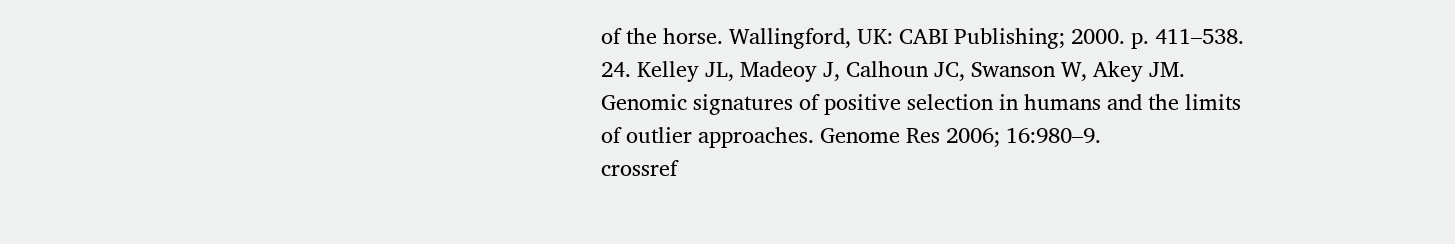of the horse. Wallingford, UK: CABI Publishing; 2000. p. 411–538.
24. Kelley JL, Madeoy J, Calhoun JC, Swanson W, Akey JM. Genomic signatures of positive selection in humans and the limits of outlier approaches. Genome Res 2006; 16:980–9.
crossref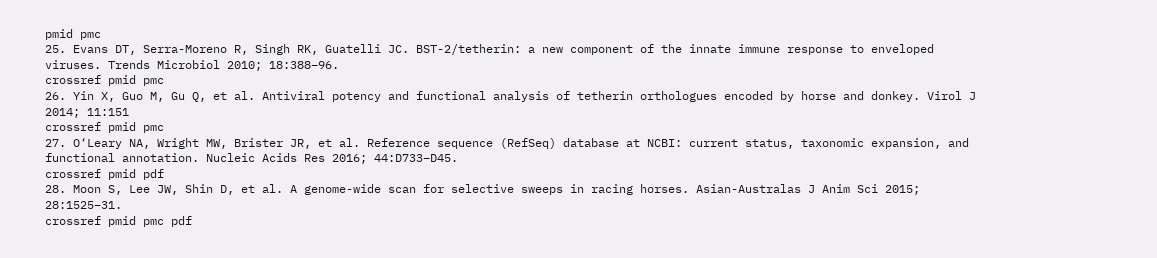pmid pmc
25. Evans DT, Serra-Moreno R, Singh RK, Guatelli JC. BST-2/tetherin: a new component of the innate immune response to enveloped viruses. Trends Microbiol 2010; 18:388–96.
crossref pmid pmc
26. Yin X, Guo M, Gu Q, et al. Antiviral potency and functional analysis of tetherin orthologues encoded by horse and donkey. Virol J 2014; 11:151
crossref pmid pmc
27. O‘Leary NA, Wright MW, Brister JR, et al. Reference sequence (RefSeq) database at NCBI: current status, taxonomic expansion, and functional annotation. Nucleic Acids Res 2016; 44:D733–D45.
crossref pmid pdf
28. Moon S, Lee JW, Shin D, et al. A genome-wide scan for selective sweeps in racing horses. Asian-Australas J Anim Sci 2015; 28:1525–31.
crossref pmid pmc pdf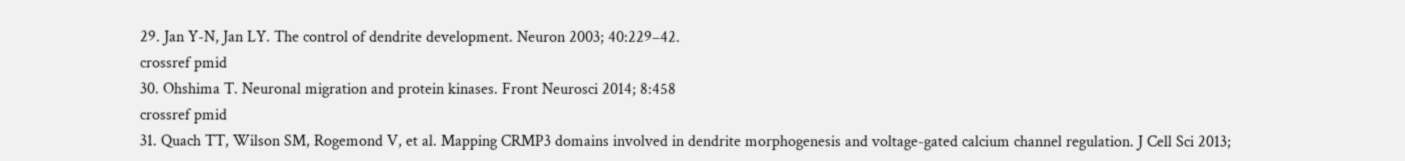29. Jan Y-N, Jan LY. The control of dendrite development. Neuron 2003; 40:229–42.
crossref pmid
30. Ohshima T. Neuronal migration and protein kinases. Front Neurosci 2014; 8:458
crossref pmid
31. Quach TT, Wilson SM, Rogemond V, et al. Mapping CRMP3 domains involved in dendrite morphogenesis and voltage-gated calcium channel regulation. J Cell Sci 2013;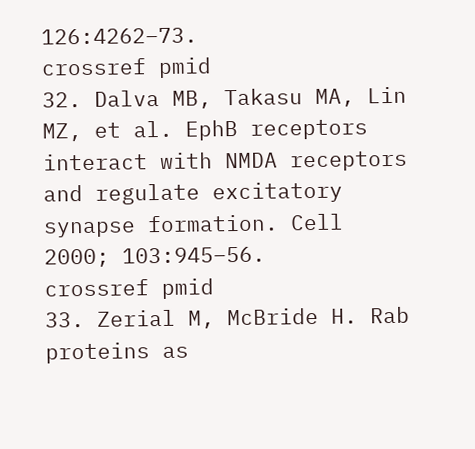126:4262–73.
crossref pmid
32. Dalva MB, Takasu MA, Lin MZ, et al. EphB receptors interact with NMDA receptors and regulate excitatory synapse formation. Cell 2000; 103:945–56.
crossref pmid
33. Zerial M, McBride H. Rab proteins as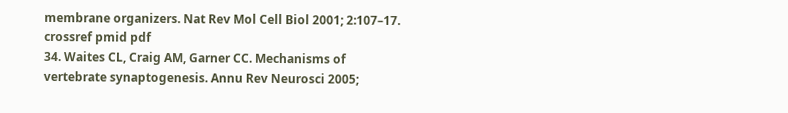membrane organizers. Nat Rev Mol Cell Biol 2001; 2:107–17.
crossref pmid pdf
34. Waites CL, Craig AM, Garner CC. Mechanisms of vertebrate synaptogenesis. Annu Rev Neurosci 2005;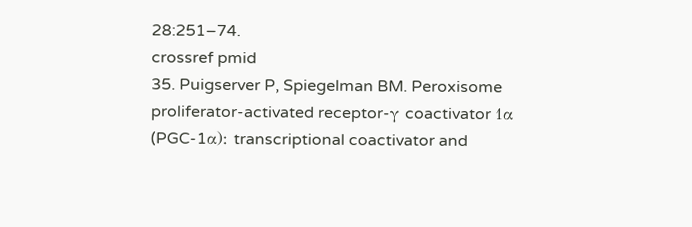28:251–74.
crossref pmid
35. Puigserver P, Spiegelman BM. Peroxisome proliferator-activated receptor-γ coactivator 1α (PGC-1α): transcriptional coactivator and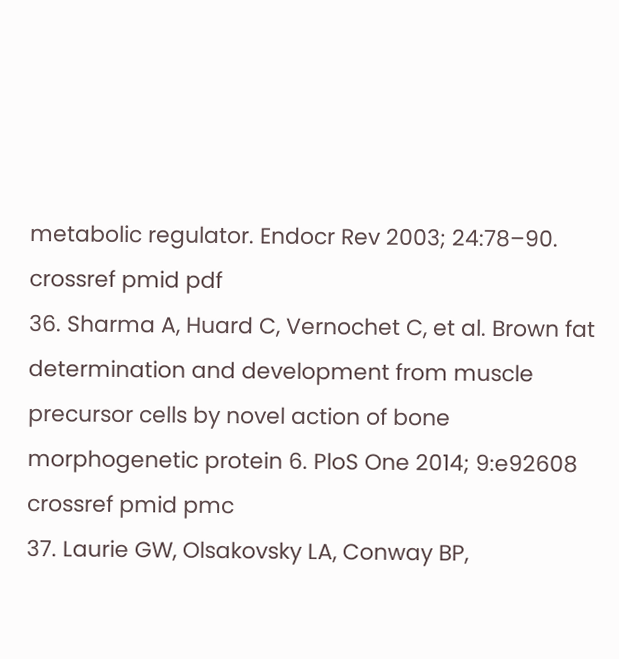metabolic regulator. Endocr Rev 2003; 24:78–90.
crossref pmid pdf
36. Sharma A, Huard C, Vernochet C, et al. Brown fat determination and development from muscle precursor cells by novel action of bone morphogenetic protein 6. PloS One 2014; 9:e92608
crossref pmid pmc
37. Laurie GW, Olsakovsky LA, Conway BP,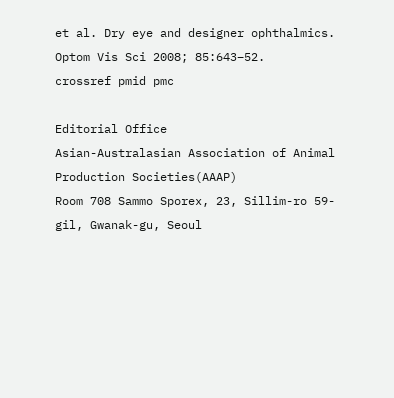et al. Dry eye and designer ophthalmics. Optom Vis Sci 2008; 85:643–52.
crossref pmid pmc

Editorial Office
Asian-Australasian Association of Animal Production Societies(AAAP)
Room 708 Sammo Sporex, 23, Sillim-ro 59-gil, Gwanak-gu, Seoul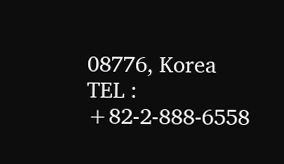08776, Korea
TEL : +82-2-888-6558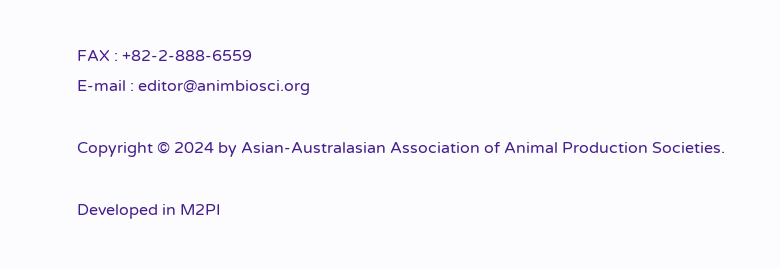FAX : +82-2-888-6559
E-mail : editor@animbiosci.org

Copyright © 2024 by Asian-Australasian Association of Animal Production Societies.

Developed in M2PI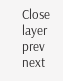Close layer
prev next